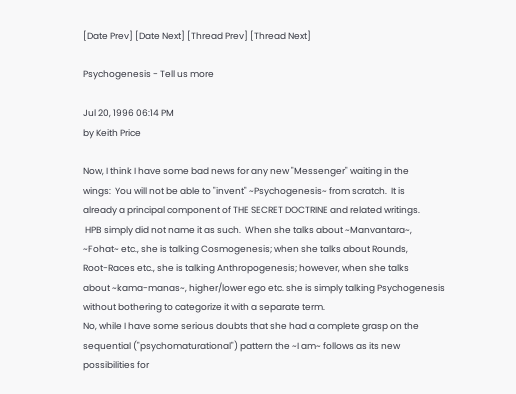[Date Prev] [Date Next] [Thread Prev] [Thread Next]

Psychogenesis - Tell us more

Jul 20, 1996 06:14 PM
by Keith Price

Now, I think I have some bad news for any new "Messenger" waiting in the
wings:  You will not be able to "invent" ~Psychogenesis~ from scratch.  It is
already a principal component of THE SECRET DOCTRINE and related writings.
 HPB simply did not name it as such.  When she talks about ~Manvantara~,
~Fohat~ etc., she is talking Cosmogenesis; when she talks about Rounds,
Root-Races etc., she is talking Anthropogenesis; however, when she talks
about ~kama-manas~, higher/lower ego etc. she is simply talking Psychogenesis
without bothering to categorize it with a separate term.
No, while I have some serious doubts that she had a complete grasp on the
sequential ("psychomaturational") pattern the ~I am~ follows as its new
possibilities for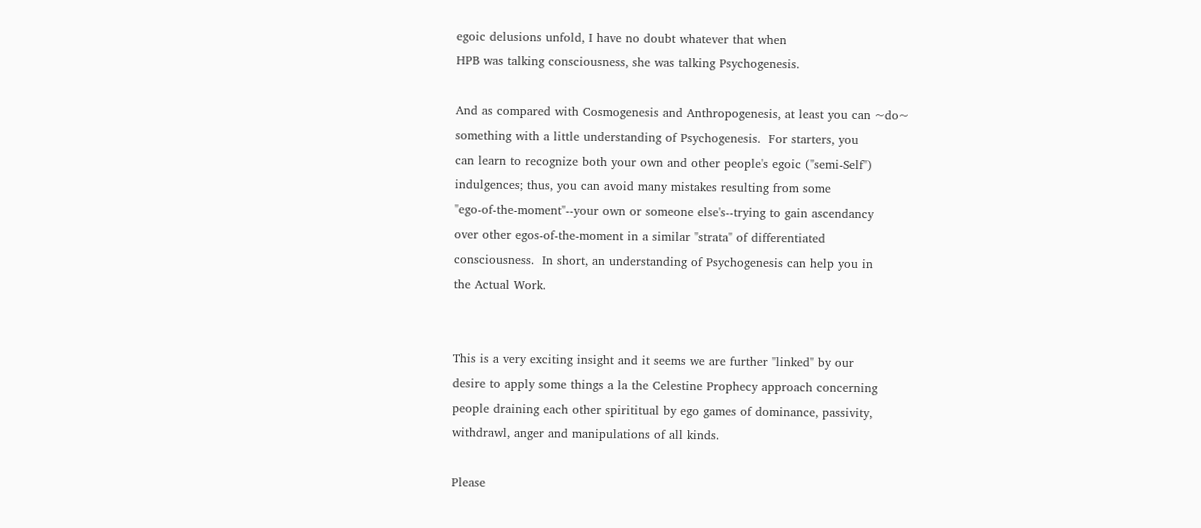egoic delusions unfold, I have no doubt whatever that when
HPB was talking consciousness, she was talking Psychogenesis.

And as compared with Cosmogenesis and Anthropogenesis, at least you can ~do~
something with a little understanding of Psychogenesis.  For starters, you
can learn to recognize both your own and other people's egoic ("semi-Self")
indulgences; thus, you can avoid many mistakes resulting from some
"ego-of-the-moment"--your own or someone else's--trying to gain ascendancy
over other egos-of-the-moment in a similar "strata" of differentiated
consciousness.  In short, an understanding of Psychogenesis can help you in
the Actual Work.


This is a very exciting insight and it seems we are further "linked" by our
desire to apply some things a la the Celestine Prophecy approach concerning
people draining each other spirititual by ego games of dominance, passivity,
withdrawl, anger and manipulations of all kinds.

Please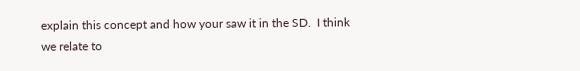explain this concept and how your saw it in the SD.  I think we relate to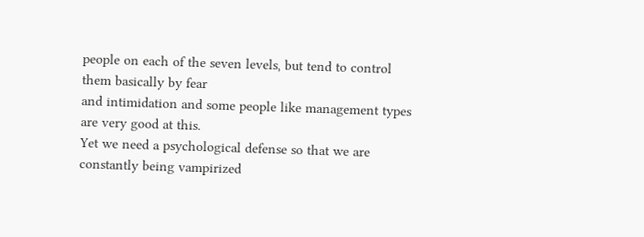people on each of the seven levels, but tend to control them basically by fear
and intimidation and some people like management types are very good at this.
Yet we need a psychological defense so that we are constantly being vampirized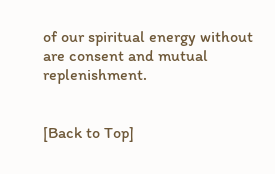of our spiritual energy without are consent and mutual replenishment.


[Back to Top]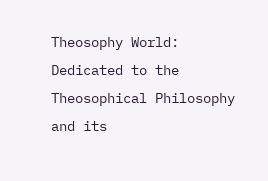Theosophy World: Dedicated to the Theosophical Philosophy and its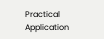Practical Application